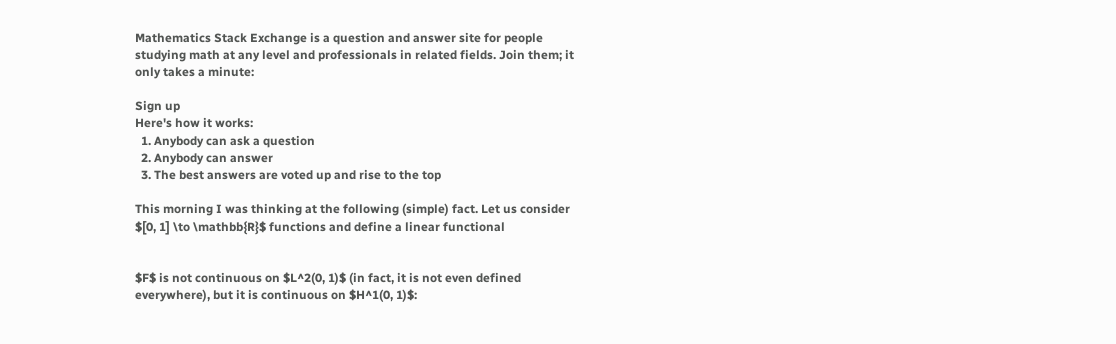Mathematics Stack Exchange is a question and answer site for people studying math at any level and professionals in related fields. Join them; it only takes a minute:

Sign up
Here's how it works:
  1. Anybody can ask a question
  2. Anybody can answer
  3. The best answers are voted up and rise to the top

This morning I was thinking at the following (simple) fact. Let us consider $[0, 1] \to \mathbb{R}$ functions and define a linear functional


$F$ is not continuous on $L^2(0, 1)$ (in fact, it is not even defined everywhere), but it is continuous on $H^1(0, 1)$: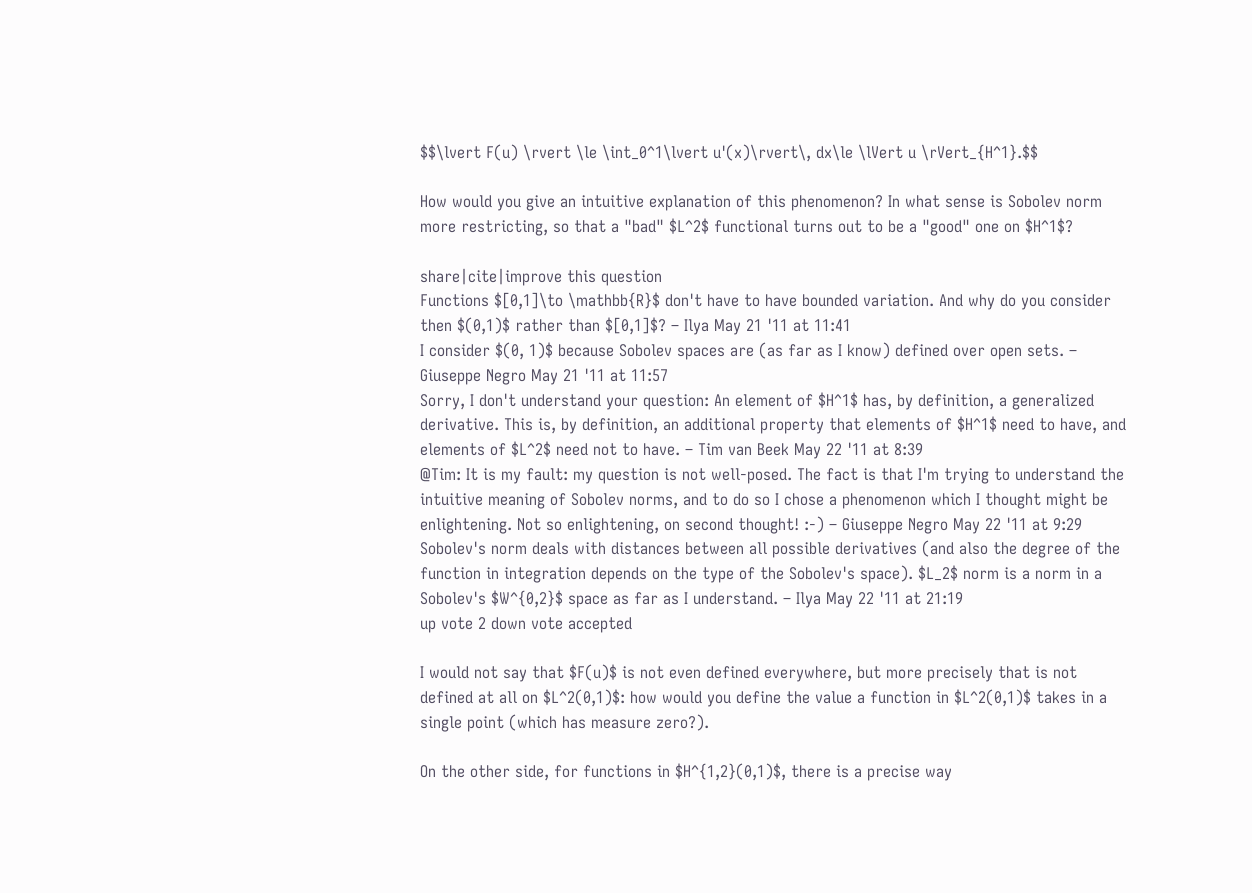$$\lvert F(u) \rvert \le \int_0^1\lvert u'(x)\rvert\, dx\le \lVert u \rVert_{H^1}.$$

How would you give an intuitive explanation of this phenomenon? In what sense is Sobolev norm more restricting, so that a "bad" $L^2$ functional turns out to be a "good" one on $H^1$?

share|cite|improve this question
Functions $[0,1]\to \mathbb{R}$ don't have to have bounded variation. And why do you consider then $(0,1)$ rather than $[0,1]$? – Ilya May 21 '11 at 11:41
I consider $(0, 1)$ because Sobolev spaces are (as far as I know) defined over open sets. – Giuseppe Negro May 21 '11 at 11:57
Sorry, I don't understand your question: An element of $H^1$ has, by definition, a generalized derivative. This is, by definition, an additional property that elements of $H^1$ need to have, and elements of $L^2$ need not to have. – Tim van Beek May 22 '11 at 8:39
@Tim: It is my fault: my question is not well-posed. The fact is that I'm trying to understand the intuitive meaning of Sobolev norms, and to do so I chose a phenomenon which I thought might be enlightening. Not so enlightening, on second thought! :-) – Giuseppe Negro May 22 '11 at 9:29
Sobolev's norm deals with distances between all possible derivatives (and also the degree of the function in integration depends on the type of the Sobolev's space). $L_2$ norm is a norm in a Sobolev's $W^{0,2}$ space as far as I understand. – Ilya May 22 '11 at 21:19
up vote 2 down vote accepted

I would not say that $F(u)$ is not even defined everywhere, but more precisely that is not defined at all on $L^2(0,1)$: how would you define the value a function in $L^2(0,1)$ takes in a single point (which has measure zero?).

On the other side, for functions in $H^{1,2}(0,1)$, there is a precise way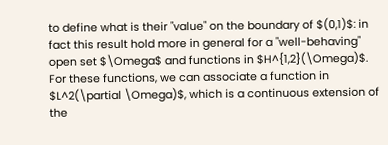to define what is their "value" on the boundary of $(0,1)$: in fact this result hold more in general for a "well-behaving" open set $\Omega$ and functions in $H^{1,2}(\Omega)$. For these functions, we can associate a function in $L^2(\partial \Omega)$, which is a continuous extension of the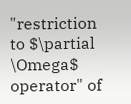"restriction to $\partial \Omega$ operator" of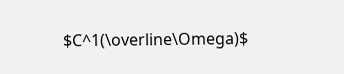$C^1(\overline\Omega)$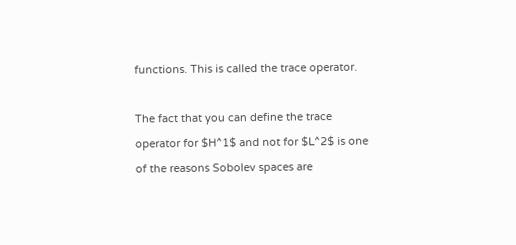functions. This is called the trace operator.

The fact that you can define the trace operator for $H^1$ and not for $L^2$ is one of the reasons Sobolev spaces are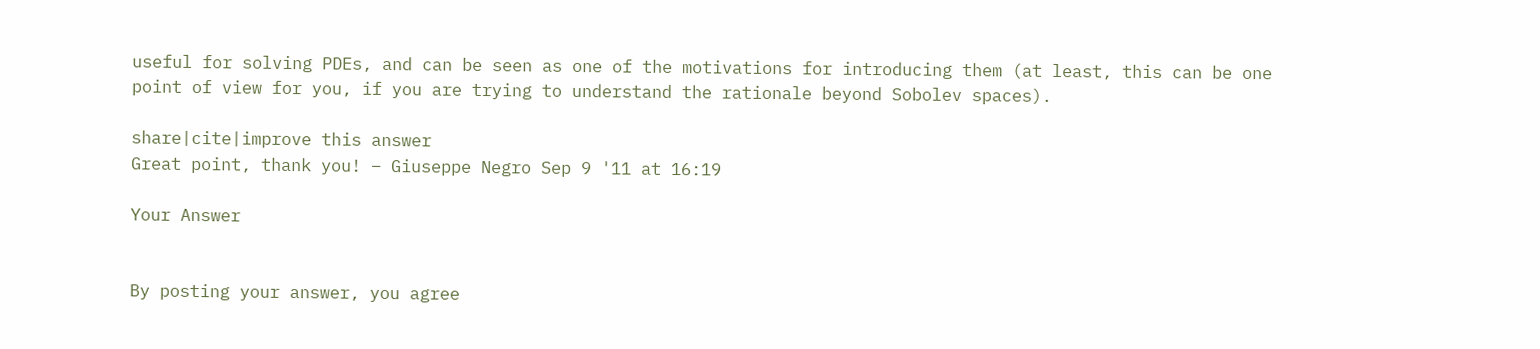useful for solving PDEs, and can be seen as one of the motivations for introducing them (at least, this can be one point of view for you, if you are trying to understand the rationale beyond Sobolev spaces).

share|cite|improve this answer
Great point, thank you! – Giuseppe Negro Sep 9 '11 at 16:19

Your Answer


By posting your answer, you agree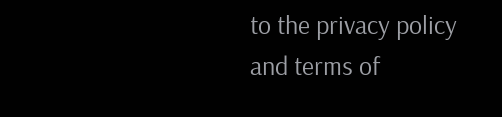to the privacy policy and terms of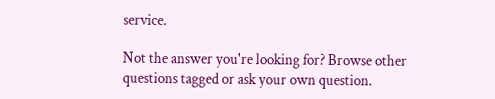service.

Not the answer you're looking for? Browse other questions tagged or ask your own question.